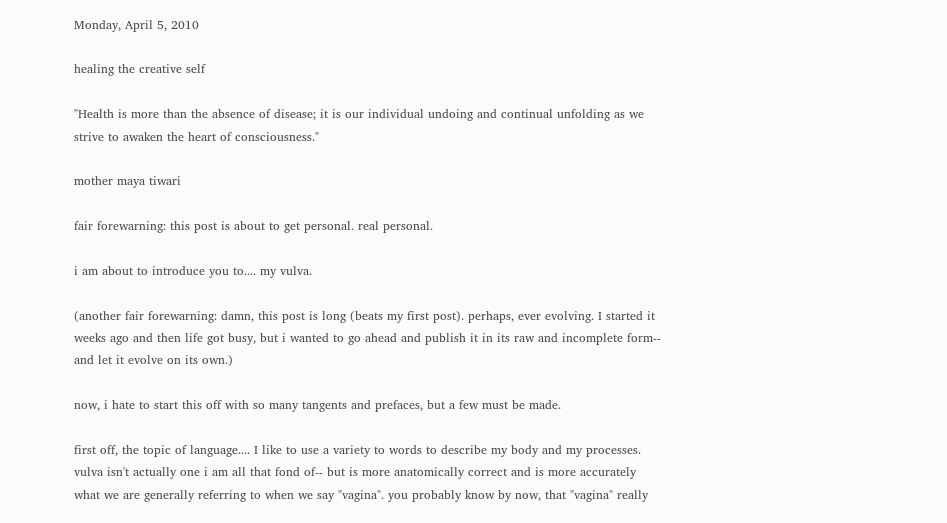Monday, April 5, 2010

healing the creative self

"Health is more than the absence of disease; it is our individual undoing and continual unfolding as we strive to awaken the heart of consciousness."

mother maya tiwari

fair forewarning: this post is about to get personal. real personal.

i am about to introduce you to.... my vulva.

(another fair forewarning: damn, this post is long (beats my first post). perhaps, ever evolving. I started it weeks ago and then life got busy, but i wanted to go ahead and publish it in its raw and incomplete form-- and let it evolve on its own.)

now, i hate to start this off with so many tangents and prefaces, but a few must be made.

first off, the topic of language.... I like to use a variety to words to describe my body and my processes. vulva isn't actually one i am all that fond of-- but is more anatomically correct and is more accurately what we are generally referring to when we say "vagina". you probably know by now, that "vagina" really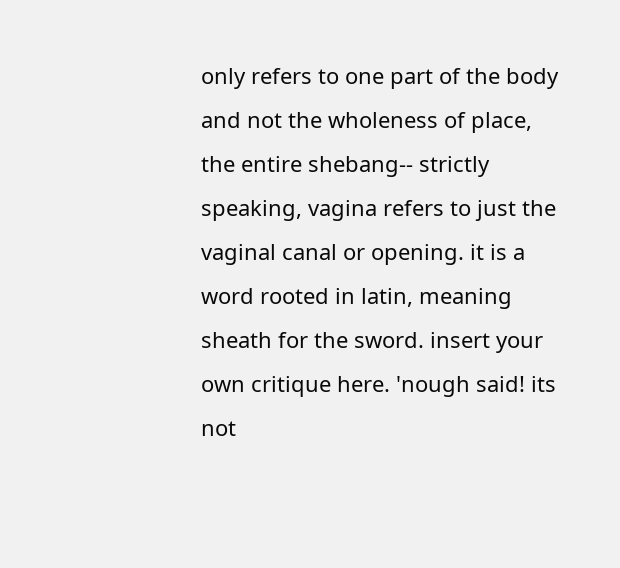only refers to one part of the body and not the wholeness of place, the entire shebang-- strictly speaking, vagina refers to just the vaginal canal or opening. it is a word rooted in latin, meaning sheath for the sword. insert your own critique here. 'nough said! its not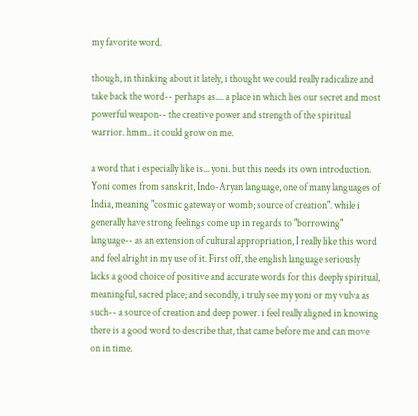my favorite word.

though, in thinking about it lately, i thought we could really radicalize and take back the word-- perhaps as.... a place in which lies our secret and most powerful weapon-- the creative power and strength of the spiritual warrior. hmm.. it could grow on me.

a word that i especially like is... yoni. but this needs its own introduction. Yoni comes from sanskrit, Indo-Aryan language, one of many languages of India, meaning "cosmic gateway or womb; source of creation". while i generally have strong feelings come up in regards to "borrowing" language-- as an extension of cultural appropriation, I really like this word and feel alright in my use of it. First off, the english language seriously lacks a good choice of positive and accurate words for this deeply spiritual, meaningful, sacred place; and secondly, i truly see my yoni or my vulva as such-- a source of creation and deep power. i feel really aligned in knowing there is a good word to describe that, that came before me and can move on in time.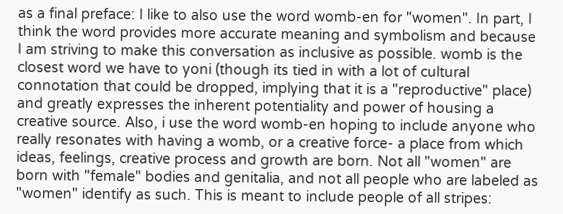as a final preface: I like to also use the word womb-en for "women". In part, I think the word provides more accurate meaning and symbolism and because I am striving to make this conversation as inclusive as possible. womb is the closest word we have to yoni (though its tied in with a lot of cultural connotation that could be dropped, implying that it is a "reproductive" place) and greatly expresses the inherent potentiality and power of housing a creative source. Also, i use the word womb-en hoping to include anyone who really resonates with having a womb, or a creative force- a place from which ideas, feelings, creative process and growth are born. Not all "women" are born with "female" bodies and genitalia, and not all people who are labeled as "women" identify as such. This is meant to include people of all stripes: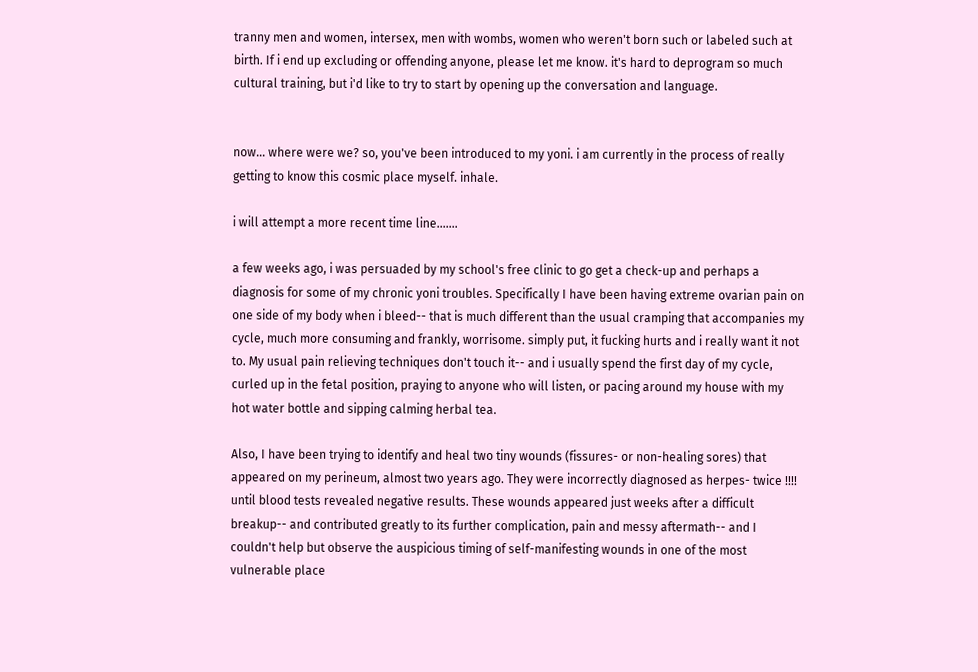tranny men and women, intersex, men with wombs, women who weren't born such or labeled such at birth. If i end up excluding or offending anyone, please let me know. it's hard to deprogram so much cultural training, but i'd like to try to start by opening up the conversation and language.


now... where were we? so, you've been introduced to my yoni. i am currently in the process of really getting to know this cosmic place myself. inhale.

i will attempt a more recent time line.......

a few weeks ago, i was persuaded by my school's free clinic to go get a check-up and perhaps a diagnosis for some of my chronic yoni troubles. Specifically I have been having extreme ovarian pain on one side of my body when i bleed-- that is much different than the usual cramping that accompanies my cycle, much more consuming and frankly, worrisome. simply put, it fucking hurts and i really want it not to. My usual pain relieving techniques don't touch it-- and i usually spend the first day of my cycle, curled up in the fetal position, praying to anyone who will listen, or pacing around my house with my hot water bottle and sipping calming herbal tea.

Also, I have been trying to identify and heal two tiny wounds (fissures- or non-healing sores) that appeared on my perineum, almost two years ago. They were incorrectly diagnosed as herpes- twice !!!! until blood tests revealed negative results. These wounds appeared just weeks after a difficult breakup-- and contributed greatly to its further complication, pain and messy aftermath-- and I couldn't help but observe the auspicious timing of self-manifesting wounds in one of the most vulnerable place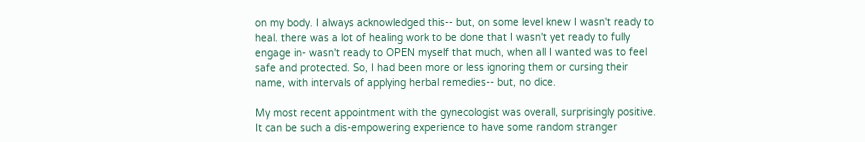on my body. I always acknowledged this-- but, on some level knew I wasn't ready to heal. there was a lot of healing work to be done that I wasn't yet ready to fully engage in- wasn't ready to OPEN myself that much, when all I wanted was to feel safe and protected. So, I had been more or less ignoring them or cursing their name, with intervals of applying herbal remedies-- but, no dice.

My most recent appointment with the gynecologist was overall, surprisingly positive. It can be such a dis-empowering experience to have some random stranger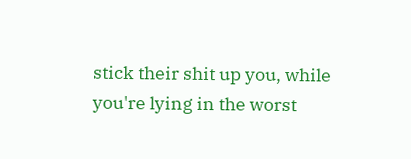stick their shit up you, while you're lying in the worst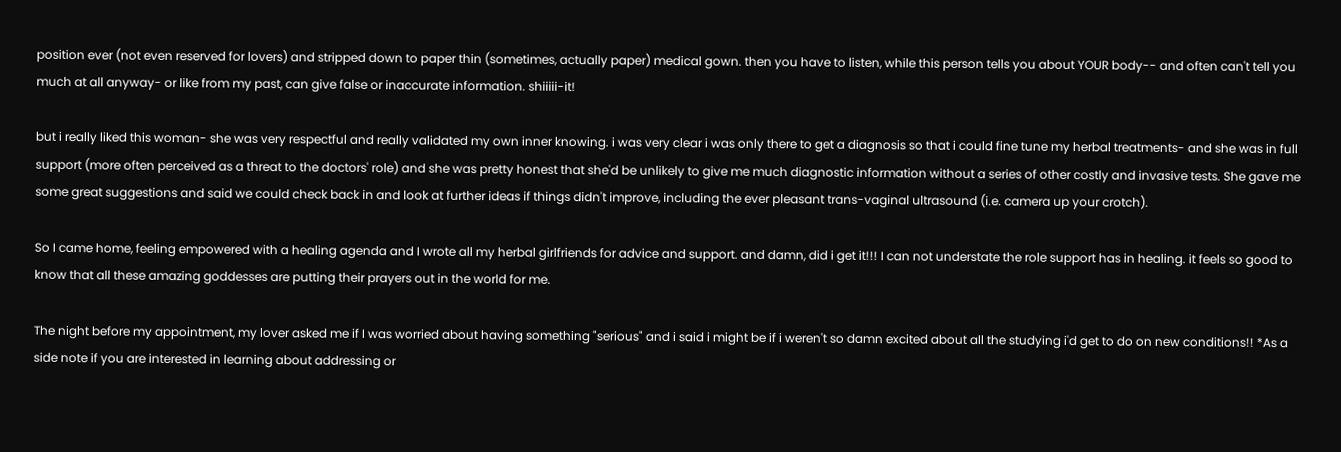position ever (not even reserved for lovers) and stripped down to paper thin (sometimes, actually paper) medical gown. then you have to listen, while this person tells you about YOUR body-- and often can't tell you much at all anyway- or like from my past, can give false or inaccurate information. shiiiii-it!

but i really liked this woman- she was very respectful and really validated my own inner knowing. i was very clear i was only there to get a diagnosis so that i could fine tune my herbal treatments- and she was in full support (more often perceived as a threat to the doctors' role) and she was pretty honest that she'd be unlikely to give me much diagnostic information without a series of other costly and invasive tests. She gave me some great suggestions and said we could check back in and look at further ideas if things didn't improve, including the ever pleasant trans-vaginal ultrasound (i.e. camera up your crotch).

So I came home, feeling empowered with a healing agenda and I wrote all my herbal girlfriends for advice and support. and damn, did i get it!!! I can not understate the role support has in healing. it feels so good to know that all these amazing goddesses are putting their prayers out in the world for me.

The night before my appointment, my lover asked me if I was worried about having something "serious" and i said i might be if i weren't so damn excited about all the studying i'd get to do on new conditions!! *As a side note if you are interested in learning about addressing or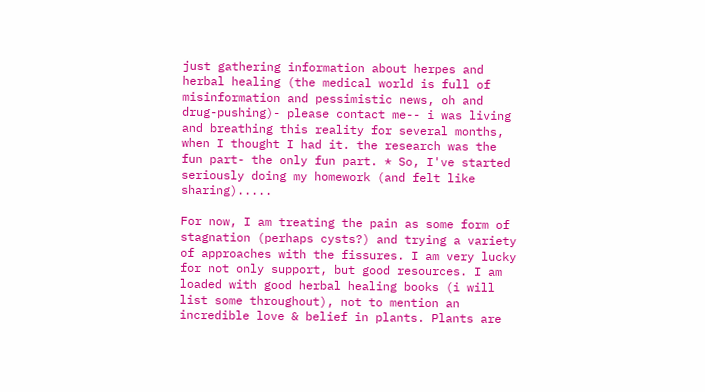just gathering information about herpes and herbal healing (the medical world is full of misinformation and pessimistic news, oh and drug-pushing)- please contact me-- i was living and breathing this reality for several months, when I thought I had it. the research was the fun part- the only fun part. * So, I've started seriously doing my homework (and felt like sharing).....

For now, I am treating the pain as some form of stagnation (perhaps cysts?) and trying a variety of approaches with the fissures. I am very lucky for not only support, but good resources. I am loaded with good herbal healing books (i will list some throughout), not to mention an incredible love & belief in plants. Plants are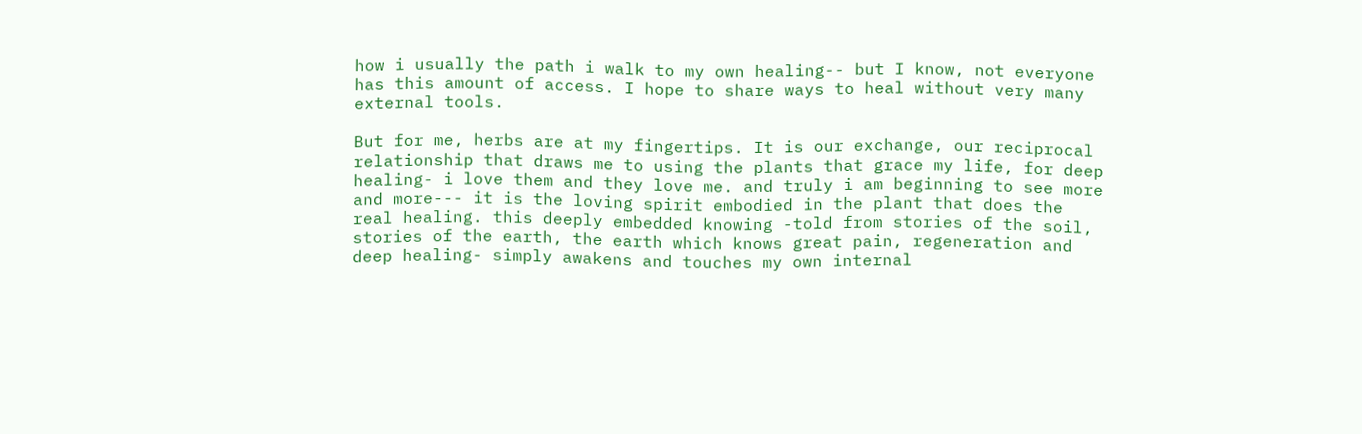how i usually the path i walk to my own healing-- but I know, not everyone has this amount of access. I hope to share ways to heal without very many external tools.

But for me, herbs are at my fingertips. It is our exchange, our reciprocal relationship that draws me to using the plants that grace my life, for deep healing- i love them and they love me. and truly i am beginning to see more and more--- it is the loving spirit embodied in the plant that does the real healing. this deeply embedded knowing -told from stories of the soil, stories of the earth, the earth which knows great pain, regeneration and deep healing- simply awakens and touches my own internal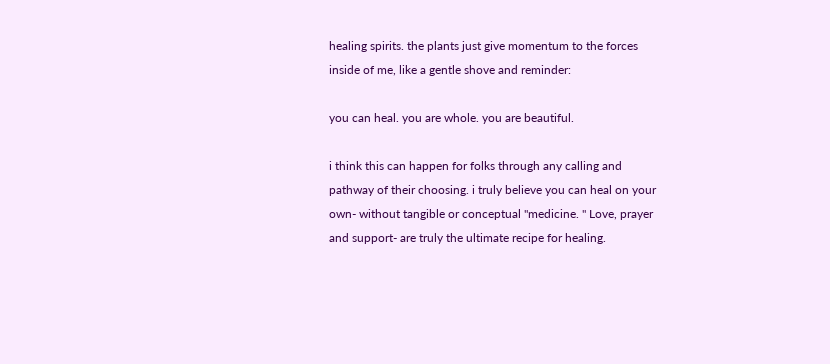healing spirits. the plants just give momentum to the forces inside of me, like a gentle shove and reminder:

you can heal. you are whole. you are beautiful.

i think this can happen for folks through any calling and pathway of their choosing. i truly believe you can heal on your own- without tangible or conceptual "medicine. " Love, prayer and support- are truly the ultimate recipe for healing.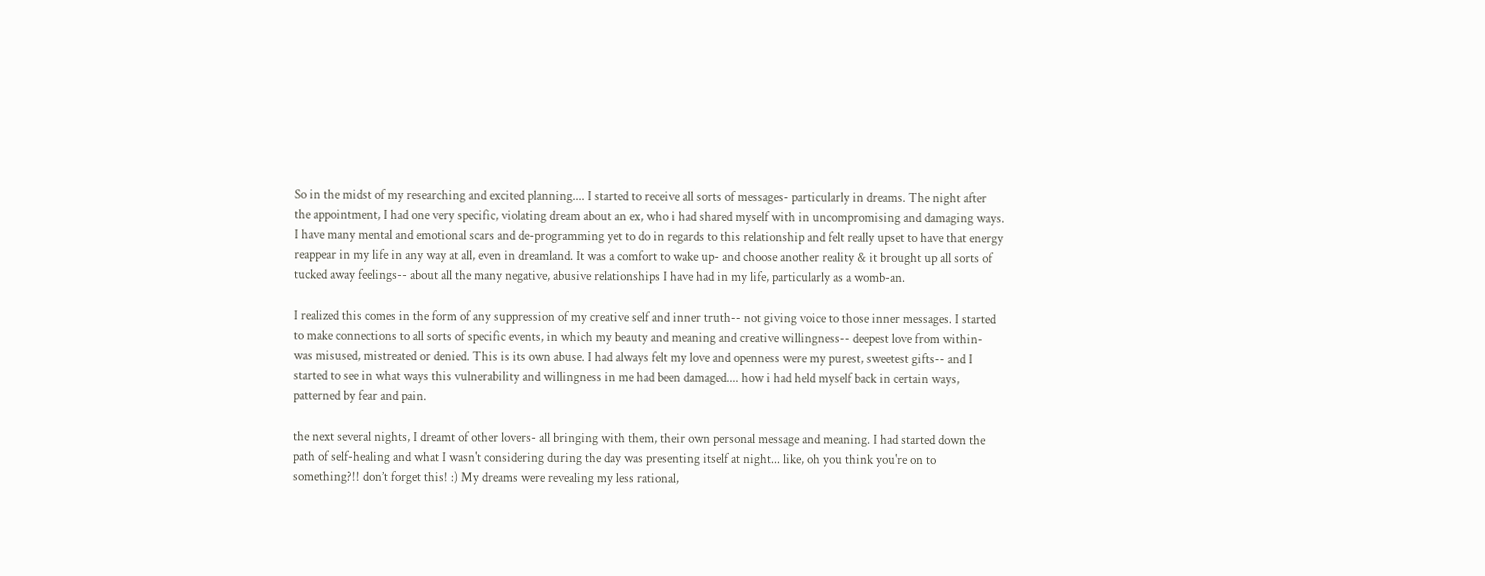So in the midst of my researching and excited planning.... I started to receive all sorts of messages- particularly in dreams. The night after the appointment, I had one very specific, violating dream about an ex, who i had shared myself with in uncompromising and damaging ways. I have many mental and emotional scars and de-programming yet to do in regards to this relationship and felt really upset to have that energy reappear in my life in any way at all, even in dreamland. It was a comfort to wake up- and choose another reality & it brought up all sorts of tucked away feelings-- about all the many negative, abusive relationships I have had in my life, particularly as a womb-an.

I realized this comes in the form of any suppression of my creative self and inner truth-- not giving voice to those inner messages. I started to make connections to all sorts of specific events, in which my beauty and meaning and creative willingness-- deepest love from within- was misused, mistreated or denied. This is its own abuse. I had always felt my love and openness were my purest, sweetest gifts-- and I started to see in what ways this vulnerability and willingness in me had been damaged.... how i had held myself back in certain ways, patterned by fear and pain.

the next several nights, I dreamt of other lovers- all bringing with them, their own personal message and meaning. I had started down the path of self-healing and what I wasn't considering during the day was presenting itself at night... like, oh you think you're on to something?!! don’t forget this! :) My dreams were revealing my less rational,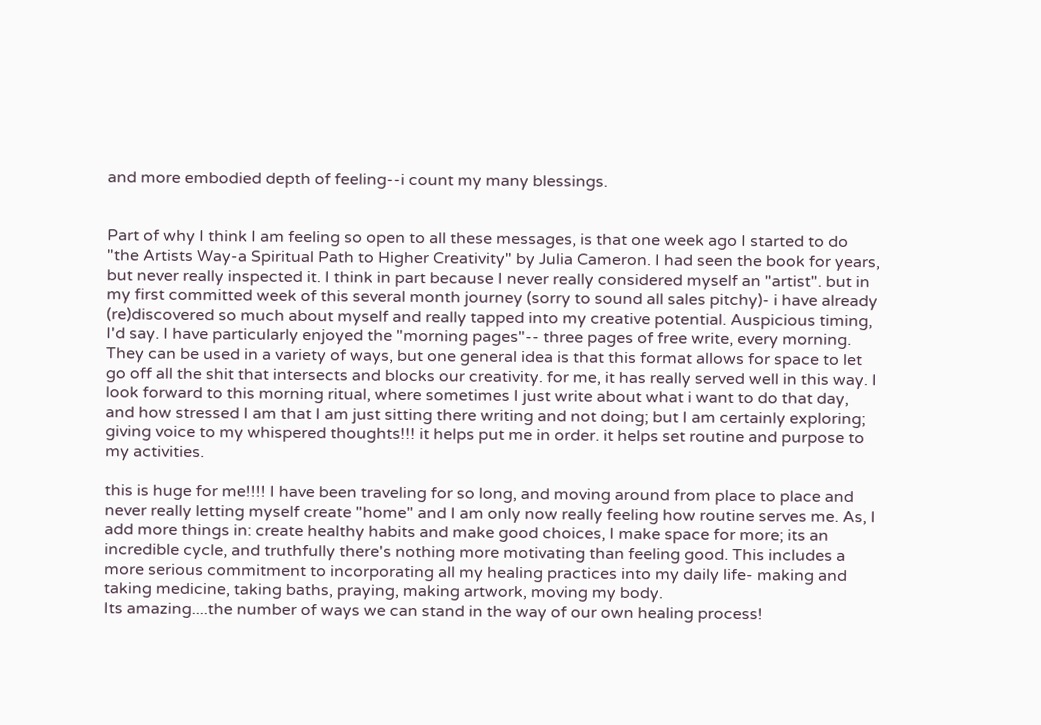and more embodied depth of feeling--i count my many blessings.


Part of why I think I am feeling so open to all these messages, is that one week ago I started to do "the Artists Way-a Spiritual Path to Higher Creativity" by Julia Cameron. I had seen the book for years, but never really inspected it. I think in part because I never really considered myself an "artist". but in my first committed week of this several month journey (sorry to sound all sales pitchy)- i have already (re)discovered so much about myself and really tapped into my creative potential. Auspicious timing, I'd say. I have particularly enjoyed the "morning pages"-- three pages of free write, every morning. They can be used in a variety of ways, but one general idea is that this format allows for space to let go off all the shit that intersects and blocks our creativity. for me, it has really served well in this way. I look forward to this morning ritual, where sometimes I just write about what i want to do that day, and how stressed I am that I am just sitting there writing and not doing; but I am certainly exploring; giving voice to my whispered thoughts!!! it helps put me in order. it helps set routine and purpose to my activities.

this is huge for me!!!! I have been traveling for so long, and moving around from place to place and never really letting myself create "home" and I am only now really feeling how routine serves me. As, I add more things in: create healthy habits and make good choices, I make space for more; its an incredible cycle, and truthfully there's nothing more motivating than feeling good. This includes a more serious commitment to incorporating all my healing practices into my daily life- making and taking medicine, taking baths, praying, making artwork, moving my body.
Its amazing....the number of ways we can stand in the way of our own healing process!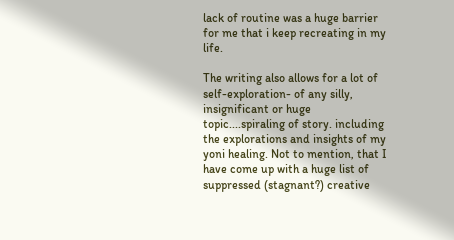lack of routine was a huge barrier for me that i keep recreating in my life.

The writing also allows for a lot of self-exploration- of any silly, insignificant or huge topic....spiraling of story. including the explorations and insights of my yoni healing. Not to mention, that I have come up with a huge list of suppressed (stagnant?) creative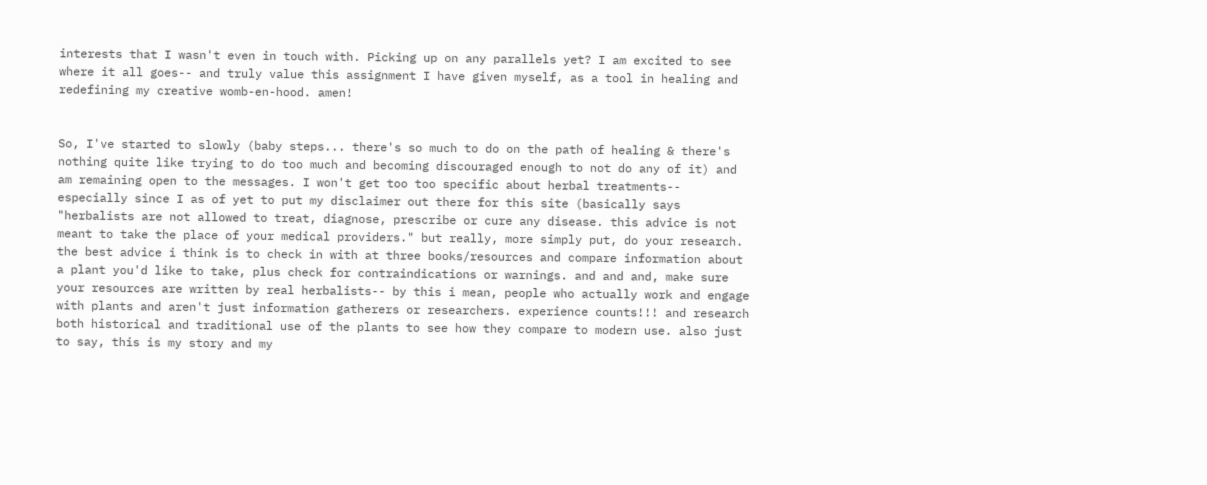interests that I wasn't even in touch with. Picking up on any parallels yet? I am excited to see where it all goes-- and truly value this assignment I have given myself, as a tool in healing and redefining my creative womb-en-hood. amen!


So, I've started to slowly (baby steps... there's so much to do on the path of healing & there's nothing quite like trying to do too much and becoming discouraged enough to not do any of it) and am remaining open to the messages. I won't get too too specific about herbal treatments-- especially since I as of yet to put my disclaimer out there for this site (basically says "herbalists are not allowed to treat, diagnose, prescribe or cure any disease. this advice is not meant to take the place of your medical providers." but really, more simply put, do your research. the best advice i think is to check in with at three books/resources and compare information about a plant you'd like to take, plus check for contraindications or warnings. and and and, make sure your resources are written by real herbalists-- by this i mean, people who actually work and engage with plants and aren't just information gatherers or researchers. experience counts!!! and research both historical and traditional use of the plants to see how they compare to modern use. also just to say, this is my story and my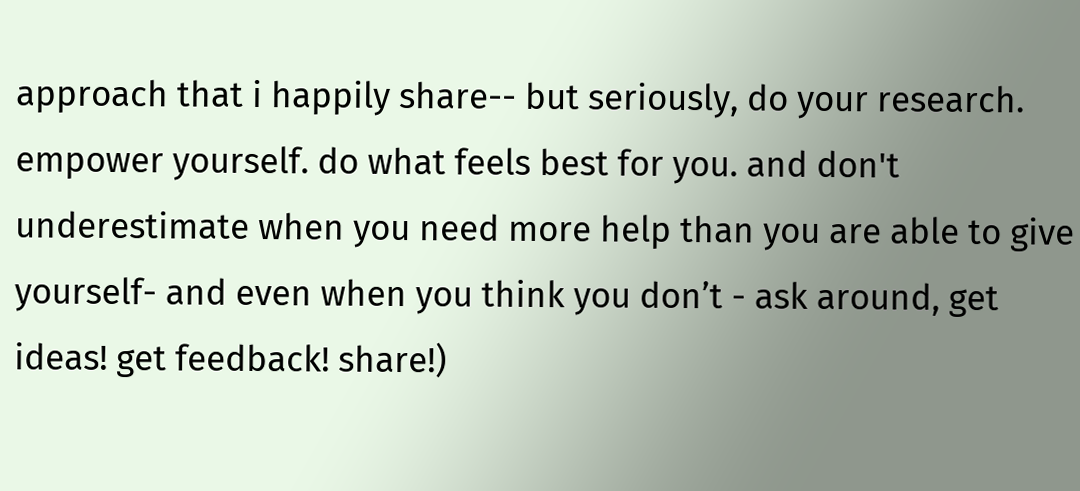approach that i happily share-- but seriously, do your research. empower yourself. do what feels best for you. and don't underestimate when you need more help than you are able to give yourself- and even when you think you don’t - ask around, get ideas! get feedback! share!)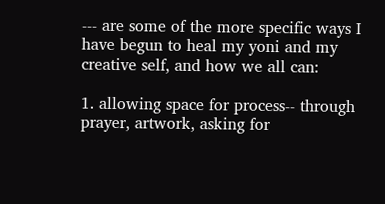--- are some of the more specific ways I have begun to heal my yoni and my creative self, and how we all can:

1. allowing space for process-- through prayer, artwork, asking for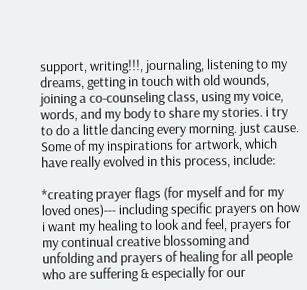support, writing!!!, journaling, listening to my dreams, getting in touch with old wounds, joining a co-counseling class, using my voice, words, and my body to share my stories. i try to do a little dancing every morning. just cause.
Some of my inspirations for artwork, which have really evolved in this process, include:

*creating prayer flags (for myself and for my loved ones)--- including specific prayers on how i want my healing to look and feel, prayers for my continual creative blossoming and unfolding and prayers of healing for all people who are suffering & especially for our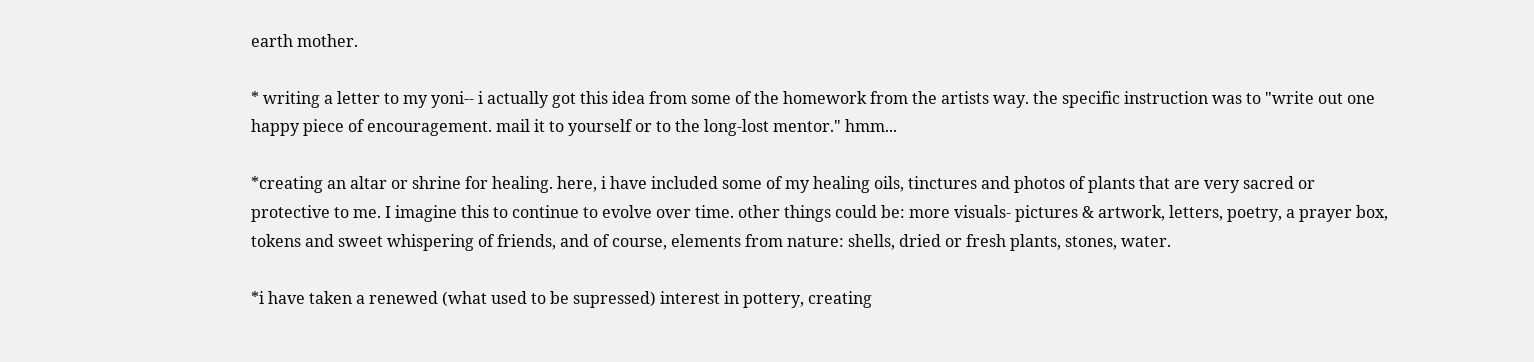earth mother.

* writing a letter to my yoni-- i actually got this idea from some of the homework from the artists way. the specific instruction was to "write out one happy piece of encouragement. mail it to yourself or to the long-lost mentor." hmm...

*creating an altar or shrine for healing. here, i have included some of my healing oils, tinctures and photos of plants that are very sacred or protective to me. I imagine this to continue to evolve over time. other things could be: more visuals- pictures & artwork, letters, poetry, a prayer box, tokens and sweet whispering of friends, and of course, elements from nature: shells, dried or fresh plants, stones, water.

*i have taken a renewed (what used to be supressed) interest in pottery, creating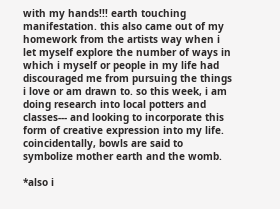with my hands!!! earth touching manifestation. this also came out of my homework from the artists way when i let myself explore the number of ways in which i myself or people in my life had discouraged me from pursuing the things i love or am drawn to. so this week, i am doing research into local potters and classes--- and looking to incorporate this form of creative expression into my life. coincidentally, bowls are said to symbolize mother earth and the womb.

*also i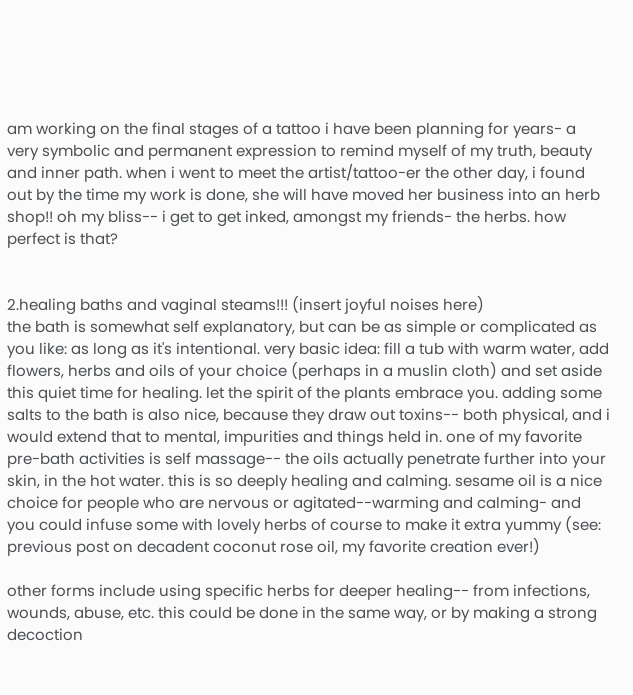am working on the final stages of a tattoo i have been planning for years- a very symbolic and permanent expression to remind myself of my truth, beauty and inner path. when i went to meet the artist/tattoo-er the other day, i found out by the time my work is done, she will have moved her business into an herb shop!! oh my bliss-- i get to get inked, amongst my friends- the herbs. how perfect is that?


2.healing baths and vaginal steams!!! (insert joyful noises here)
the bath is somewhat self explanatory, but can be as simple or complicated as you like: as long as it's intentional. very basic idea: fill a tub with warm water, add flowers, herbs and oils of your choice (perhaps in a muslin cloth) and set aside this quiet time for healing. let the spirit of the plants embrace you. adding some salts to the bath is also nice, because they draw out toxins-- both physical, and i would extend that to mental, impurities and things held in. one of my favorite pre-bath activities is self massage-- the oils actually penetrate further into your skin, in the hot water. this is so deeply healing and calming. sesame oil is a nice choice for people who are nervous or agitated--warming and calming- and you could infuse some with lovely herbs of course to make it extra yummy (see: previous post on decadent coconut rose oil, my favorite creation ever!)

other forms include using specific herbs for deeper healing-- from infections, wounds, abuse, etc. this could be done in the same way, or by making a strong decoction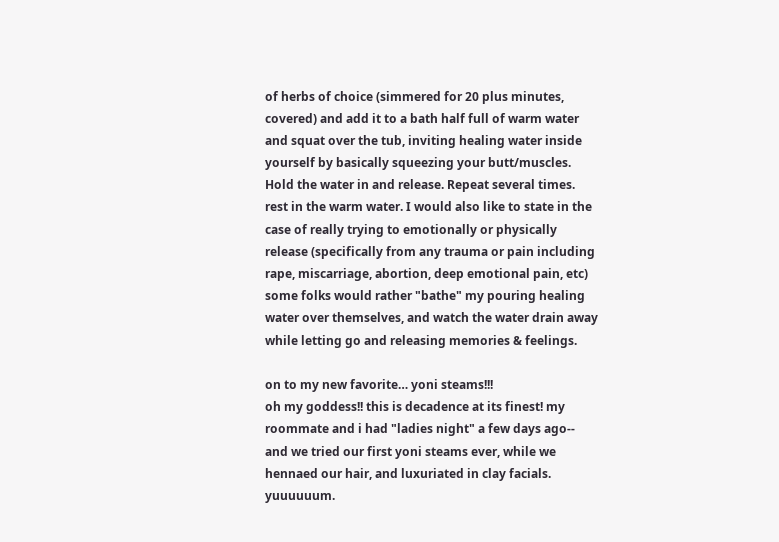of herbs of choice (simmered for 20 plus minutes, covered) and add it to a bath half full of warm water and squat over the tub, inviting healing water inside yourself by basically squeezing your butt/muscles. Hold the water in and release. Repeat several times. rest in the warm water. I would also like to state in the case of really trying to emotionally or physically release (specifically from any trauma or pain including rape, miscarriage, abortion, deep emotional pain, etc) some folks would rather "bathe" my pouring healing water over themselves, and watch the water drain away while letting go and releasing memories & feelings.

on to my new favorite… yoni steams!!!
oh my goddess!! this is decadence at its finest! my roommate and i had "ladies night" a few days ago-- and we tried our first yoni steams ever, while we hennaed our hair, and luxuriated in clay facials. yuuuuuum.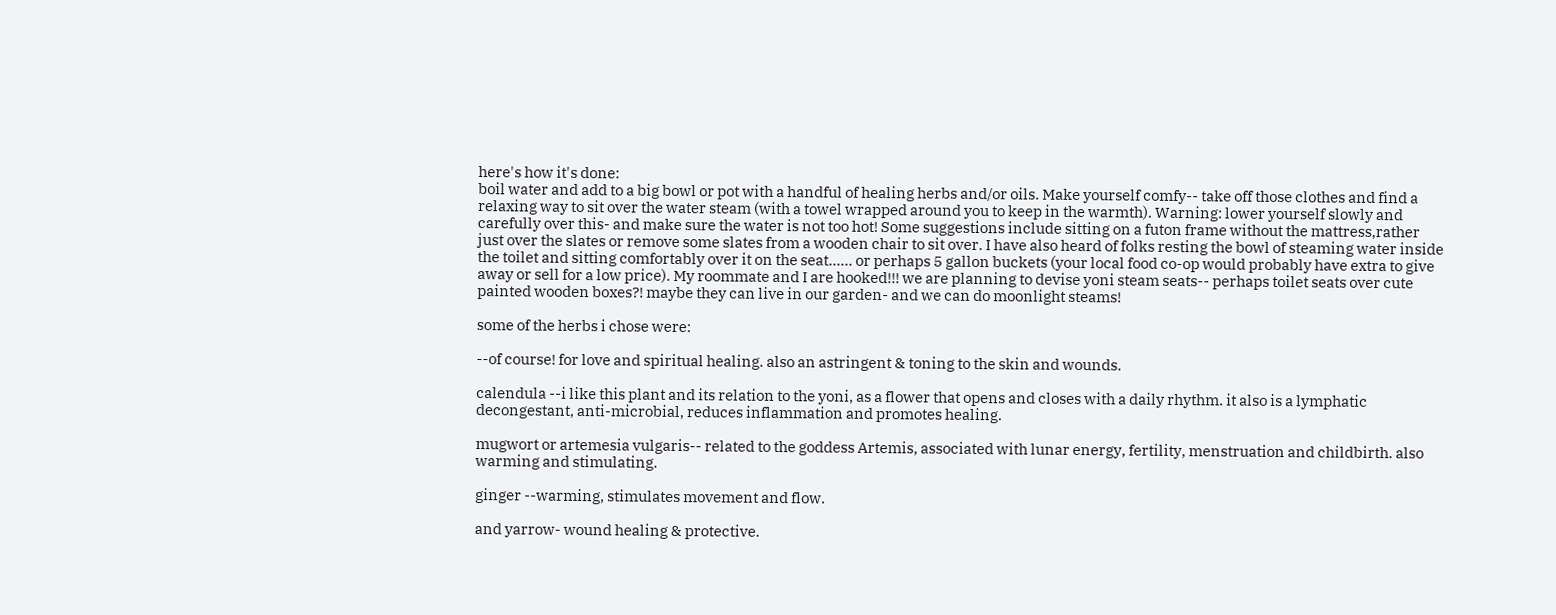here's how it's done:
boil water and add to a big bowl or pot with a handful of healing herbs and/or oils. Make yourself comfy-- take off those clothes and find a relaxing way to sit over the water steam (with a towel wrapped around you to keep in the warmth). Warning: lower yourself slowly and carefully over this- and make sure the water is not too hot! Some suggestions include sitting on a futon frame without the mattress,rather just over the slates or remove some slates from a wooden chair to sit over. I have also heard of folks resting the bowl of steaming water inside the toilet and sitting comfortably over it on the seat...... or perhaps 5 gallon buckets (your local food co-op would probably have extra to give away or sell for a low price). My roommate and I are hooked!!! we are planning to devise yoni steam seats-- perhaps toilet seats over cute painted wooden boxes?! maybe they can live in our garden- and we can do moonlight steams!

some of the herbs i chose were:

--of course! for love and spiritual healing. also an astringent & toning to the skin and wounds.

calendula --i like this plant and its relation to the yoni, as a flower that opens and closes with a daily rhythm. it also is a lymphatic decongestant, anti-microbial, reduces inflammation and promotes healing.

mugwort or artemesia vulgaris-- related to the goddess Artemis, associated with lunar energy, fertility, menstruation and childbirth. also warming and stimulating.

ginger --warming, stimulates movement and flow.

and yarrow- wound healing & protective.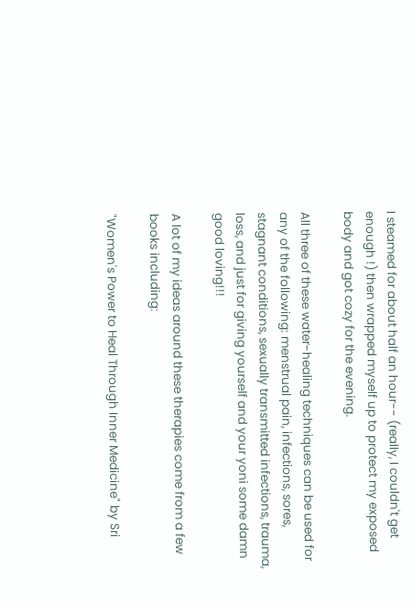I steamed for about half an hour-- (really, I couldn't get enough !) then wrapped myself up to protect my exposed body and got cozy for the evening.

All three of these water-healing techniques can be used for any of the following: menstrual pain, infections, sores, stagnant conditions, sexually transmitted infections, trauma, loss, and just for giving yourself and your yoni some damn good loving!!!

A lot of my ideas around these therapies come from a few books including:

"Women's Power to Heal Through Inner Medicine" by Sri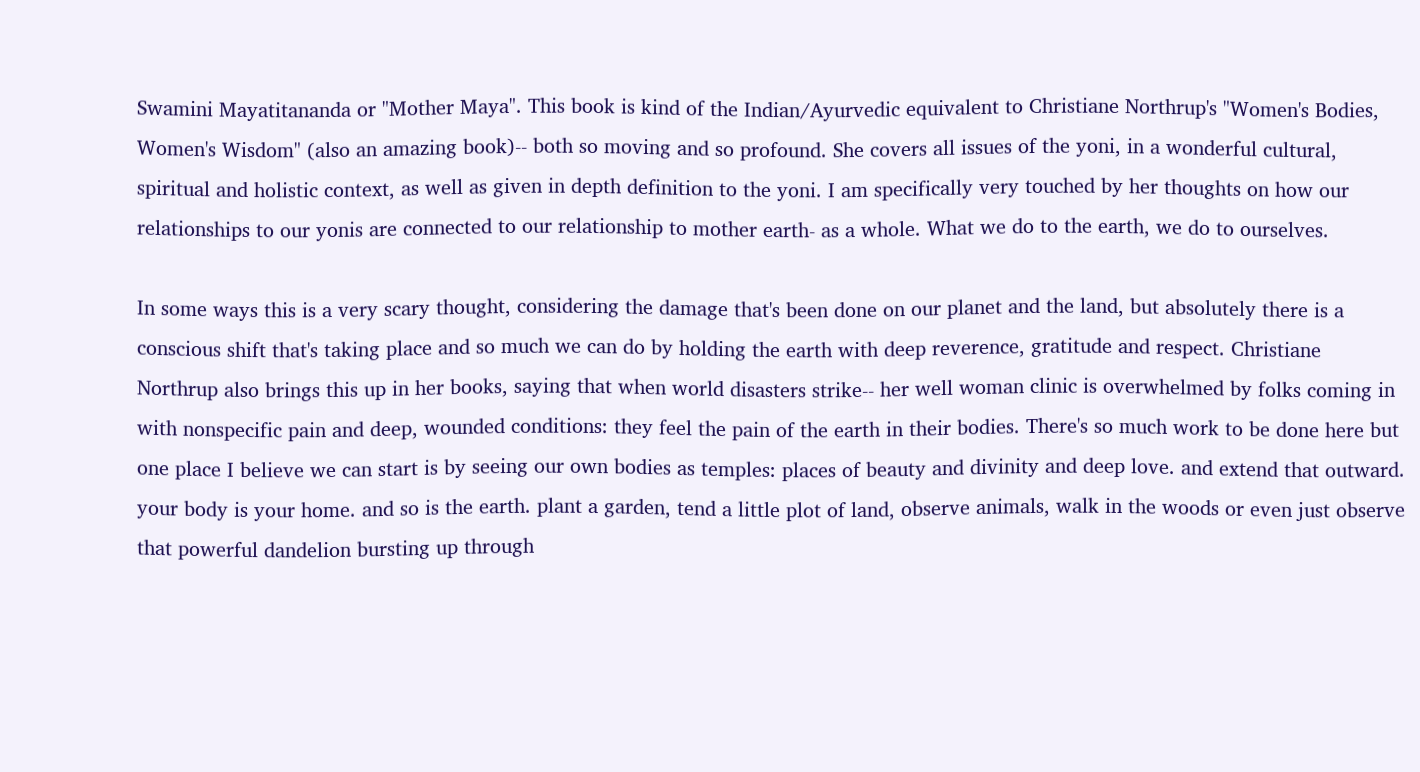Swamini Mayatitananda or "Mother Maya". This book is kind of the Indian/Ayurvedic equivalent to Christiane Northrup's "Women's Bodies, Women's Wisdom" (also an amazing book)-- both so moving and so profound. She covers all issues of the yoni, in a wonderful cultural, spiritual and holistic context, as well as given in depth definition to the yoni. I am specifically very touched by her thoughts on how our relationships to our yonis are connected to our relationship to mother earth- as a whole. What we do to the earth, we do to ourselves.

In some ways this is a very scary thought, considering the damage that's been done on our planet and the land, but absolutely there is a conscious shift that's taking place and so much we can do by holding the earth with deep reverence, gratitude and respect. Christiane Northrup also brings this up in her books, saying that when world disasters strike-- her well woman clinic is overwhelmed by folks coming in with nonspecific pain and deep, wounded conditions: they feel the pain of the earth in their bodies. There's so much work to be done here but one place I believe we can start is by seeing our own bodies as temples: places of beauty and divinity and deep love. and extend that outward. your body is your home. and so is the earth. plant a garden, tend a little plot of land, observe animals, walk in the woods or even just observe that powerful dandelion bursting up through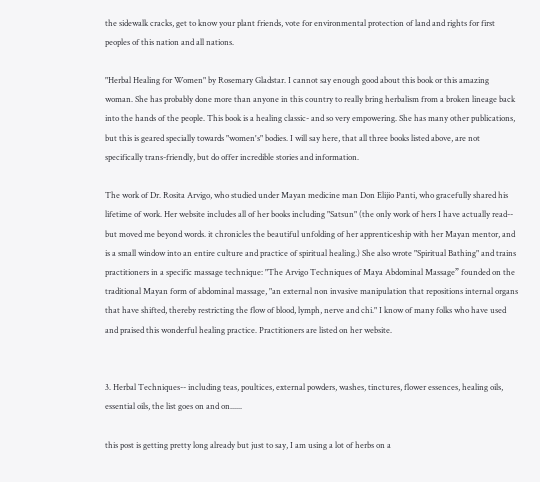the sidewalk cracks, get to know your plant friends, vote for environmental protection of land and rights for first peoples of this nation and all nations.

"Herbal Healing for Women" by Rosemary Gladstar. I cannot say enough good about this book or this amazing woman. She has probably done more than anyone in this country to really bring herbalism from a broken lineage back into the hands of the people. This book is a healing classic- and so very empowering. She has many other publications, but this is geared specially towards "women's" bodies. I will say here, that all three books listed above, are not specifically trans-friendly, but do offer incredible stories and information.

The work of Dr. Rosita Arvigo, who studied under Mayan medicine man Don Elijio Panti, who gracefully shared his lifetime of work. Her website includes all of her books including "Satsun" (the only work of hers I have actually read-- but moved me beyond words. it chronicles the beautiful unfolding of her apprenticeship with her Mayan mentor, and is a small window into an entire culture and practice of spiritual healing.) She also wrote "Spiritual Bathing" and trains practitioners in a specific massage technique: "The Arvigo Techniques of Maya Abdominal Massage” founded on the traditional Mayan form of abdominal massage, "an external non invasive manipulation that repositions internal organs that have shifted, thereby restricting the flow of blood, lymph, nerve and chi." I know of many folks who have used and praised this wonderful healing practice. Practitioners are listed on her website.


3. Herbal Techniques-- including teas, poultices, external powders, washes, tinctures, flower essences, healing oils, essential oils, the list goes on and on......

this post is getting pretty long already but just to say, I am using a lot of herbs on a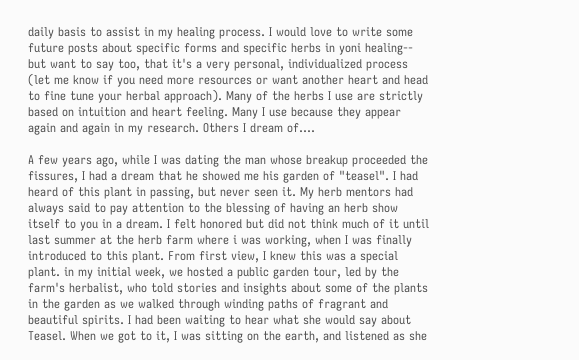daily basis to assist in my healing process. I would love to write some future posts about specific forms and specific herbs in yoni healing-- but want to say too, that it's a very personal, individualized process (let me know if you need more resources or want another heart and head to fine tune your herbal approach). Many of the herbs I use are strictly based on intuition and heart feeling. Many I use because they appear again and again in my research. Others I dream of....

A few years ago, while I was dating the man whose breakup proceeded the fissures, I had a dream that he showed me his garden of "teasel". I had heard of this plant in passing, but never seen it. My herb mentors had always said to pay attention to the blessing of having an herb show itself to you in a dream. I felt honored but did not think much of it until last summer at the herb farm where i was working, when I was finally introduced to this plant. From first view, I knew this was a special plant. in my initial week, we hosted a public garden tour, led by the farm's herbalist, who told stories and insights about some of the plants in the garden as we walked through winding paths of fragrant and beautiful spirits. I had been waiting to hear what she would say about Teasel. When we got to it, I was sitting on the earth, and listened as she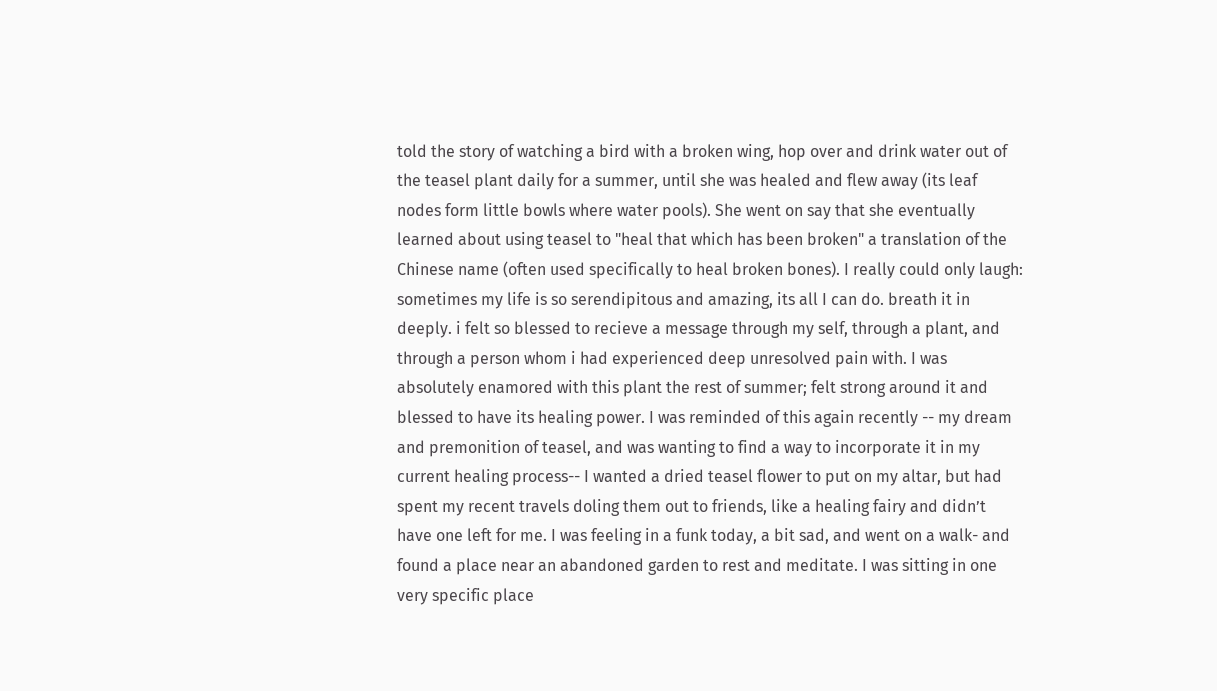told the story of watching a bird with a broken wing, hop over and drink water out of the teasel plant daily for a summer, until she was healed and flew away (its leaf nodes form little bowls where water pools). She went on say that she eventually learned about using teasel to "heal that which has been broken" a translation of the Chinese name (often used specifically to heal broken bones). I really could only laugh: sometimes my life is so serendipitous and amazing, its all I can do. breath it in deeply. i felt so blessed to recieve a message through my self, through a plant, and through a person whom i had experienced deep unresolved pain with. I was absolutely enamored with this plant the rest of summer; felt strong around it and blessed to have its healing power. I was reminded of this again recently -- my dream and premonition of teasel, and was wanting to find a way to incorporate it in my current healing process-- I wanted a dried teasel flower to put on my altar, but had spent my recent travels doling them out to friends, like a healing fairy and didn’t have one left for me. I was feeling in a funk today, a bit sad, and went on a walk- and found a place near an abandoned garden to rest and meditate. I was sitting in one very specific place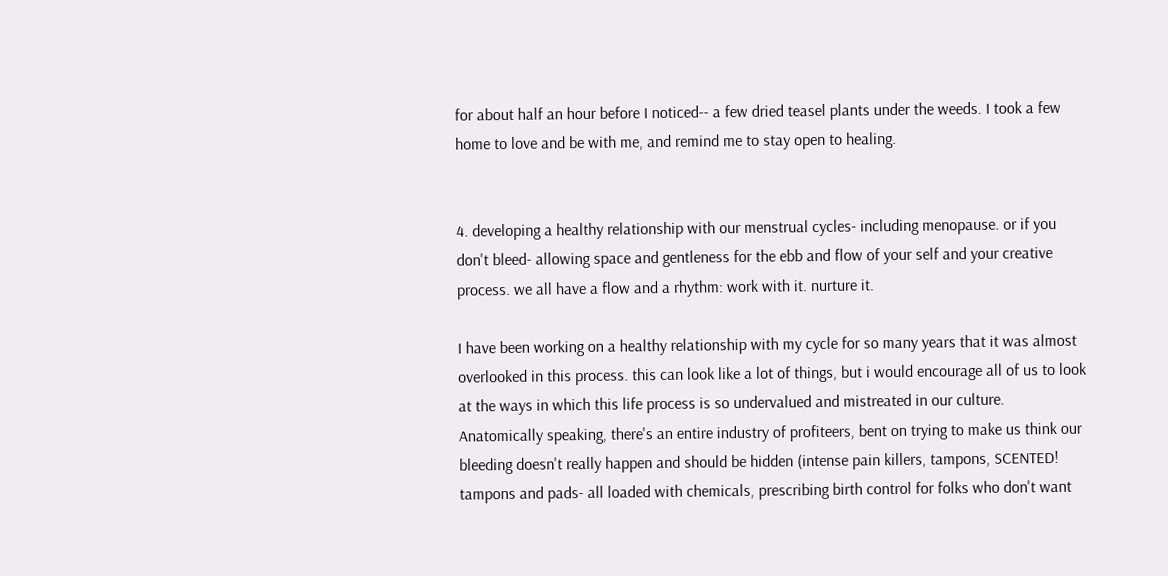for about half an hour before I noticed-- a few dried teasel plants under the weeds. I took a few home to love and be with me, and remind me to stay open to healing.


4. developing a healthy relationship with our menstrual cycles- including menopause. or if you don't bleed- allowing space and gentleness for the ebb and flow of your self and your creative process. we all have a flow and a rhythm: work with it. nurture it.

I have been working on a healthy relationship with my cycle for so many years that it was almost overlooked in this process. this can look like a lot of things, but i would encourage all of us to look at the ways in which this life process is so undervalued and mistreated in our culture. Anatomically speaking, there's an entire industry of profiteers, bent on trying to make us think our bleeding doesn't really happen and should be hidden (intense pain killers, tampons, SCENTED! tampons and pads- all loaded with chemicals, prescribing birth control for folks who don't want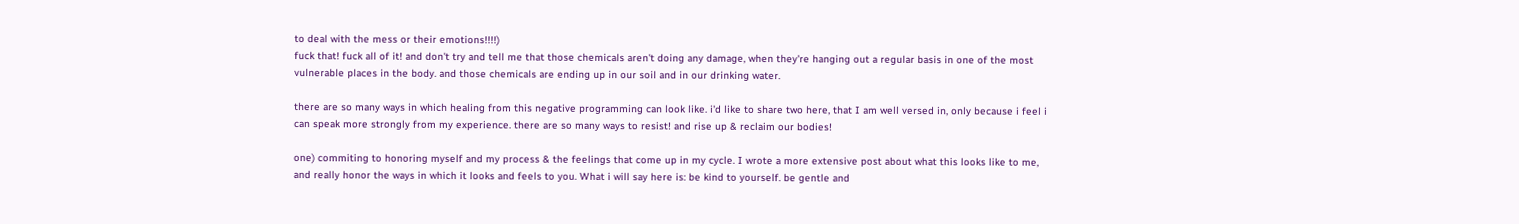to deal with the mess or their emotions!!!!)
fuck that! fuck all of it! and don't try and tell me that those chemicals aren't doing any damage, when they're hanging out a regular basis in one of the most vulnerable places in the body. and those chemicals are ending up in our soil and in our drinking water.

there are so many ways in which healing from this negative programming can look like. i'd like to share two here, that I am well versed in, only because i feel i can speak more strongly from my experience. there are so many ways to resist! and rise up & reclaim our bodies!

one) commiting to honoring myself and my process & the feelings that come up in my cycle. I wrote a more extensive post about what this looks like to me, and really honor the ways in which it looks and feels to you. What i will say here is: be kind to yourself. be gentle and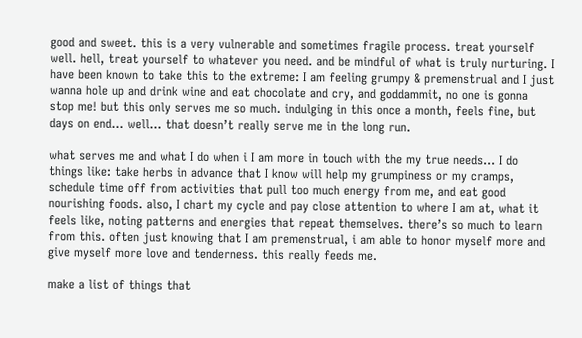good and sweet. this is a very vulnerable and sometimes fragile process. treat yourself well. hell, treat yourself to whatever you need. and be mindful of what is truly nurturing. I have been known to take this to the extreme: I am feeling grumpy & premenstrual and I just wanna hole up and drink wine and eat chocolate and cry, and goddammit, no one is gonna stop me! but this only serves me so much. indulging in this once a month, feels fine, but days on end... well... that doesn’t really serve me in the long run.

what serves me and what I do when i I am more in touch with the my true needs… I do things like: take herbs in advance that I know will help my grumpiness or my cramps, schedule time off from activities that pull too much energy from me, and eat good nourishing foods. also, I chart my cycle and pay close attention to where I am at, what it feels like, noting patterns and energies that repeat themselves. there’s so much to learn from this. often just knowing that I am premenstrual, i am able to honor myself more and give myself more love and tenderness. this really feeds me.

make a list of things that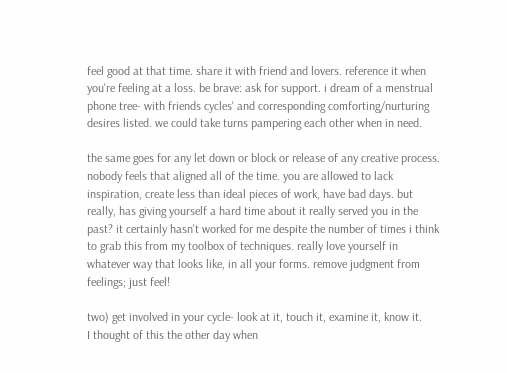feel good at that time. share it with friend and lovers. reference it when you're feeling at a loss. be brave: ask for support. i dream of a menstrual phone tree- with friends cycles' and corresponding comforting/nurturing desires listed. we could take turns pampering each other when in need.

the same goes for any let down or block or release of any creative process. nobody feels that aligned all of the time. you are allowed to lack inspiration, create less than ideal pieces of work, have bad days. but really, has giving yourself a hard time about it really served you in the past? it certainly hasn't worked for me despite the number of times i think to grab this from my toolbox of techniques. really love yourself in whatever way that looks like, in all your forms. remove judgment from feelings; just feel!

two) get involved in your cycle- look at it, touch it, examine it, know it.
I thought of this the other day when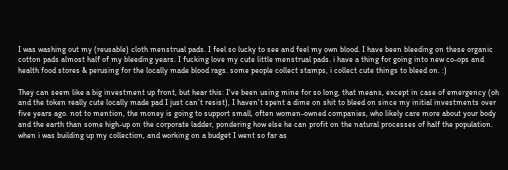I was washing out my (reusable) cloth menstrual pads. I feel so lucky to see and feel my own blood. I have been bleeding on these organic cotton pads almost half of my bleeding years. I fucking love my cute little menstrual pads. i have a thing for going into new co-ops and health food stores & perusing for the locally made blood rags. some people collect stamps, i collect cute things to bleed on. :)

They can seem like a big investment up front, but hear this: I've been using mine for so long, that means, except in case of emergency (oh and the token really cute locally made pad I just can’t resist), I haven't spent a dime on shit to bleed on since my initial investments over five years ago. not to mention, the money is going to support small, often women-owned companies, who likely care more about your body and the earth than some high-up on the corporate ladder, pondering how else he can profit on the natural processes of half the population. when i was building up my collection, and working on a budget I went so far as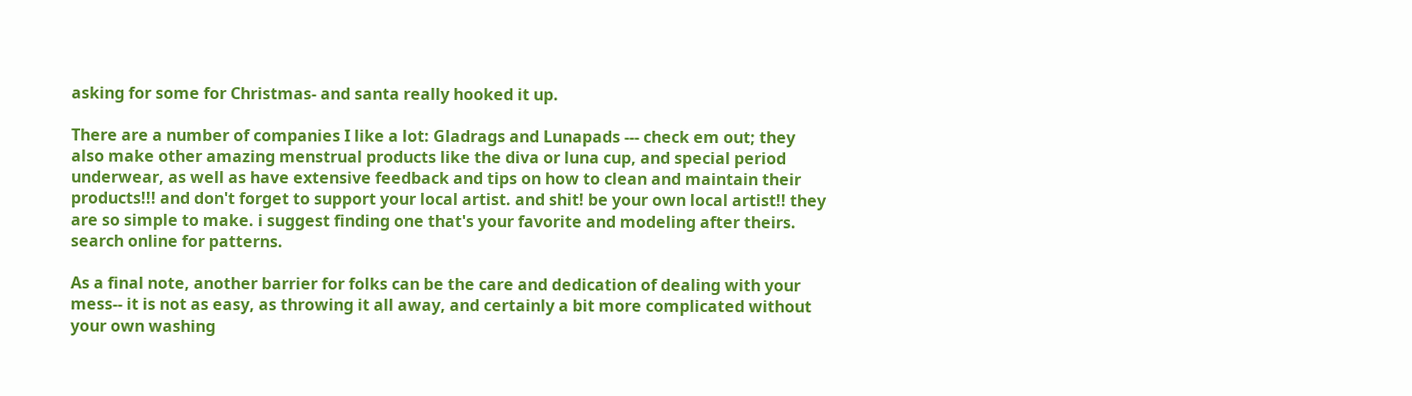asking for some for Christmas- and santa really hooked it up.

There are a number of companies I like a lot: Gladrags and Lunapads --- check em out; they also make other amazing menstrual products like the diva or luna cup, and special period underwear, as well as have extensive feedback and tips on how to clean and maintain their products!!! and don't forget to support your local artist. and shit! be your own local artist!! they are so simple to make. i suggest finding one that's your favorite and modeling after theirs. search online for patterns.

As a final note, another barrier for folks can be the care and dedication of dealing with your mess-- it is not as easy, as throwing it all away, and certainly a bit more complicated without your own washing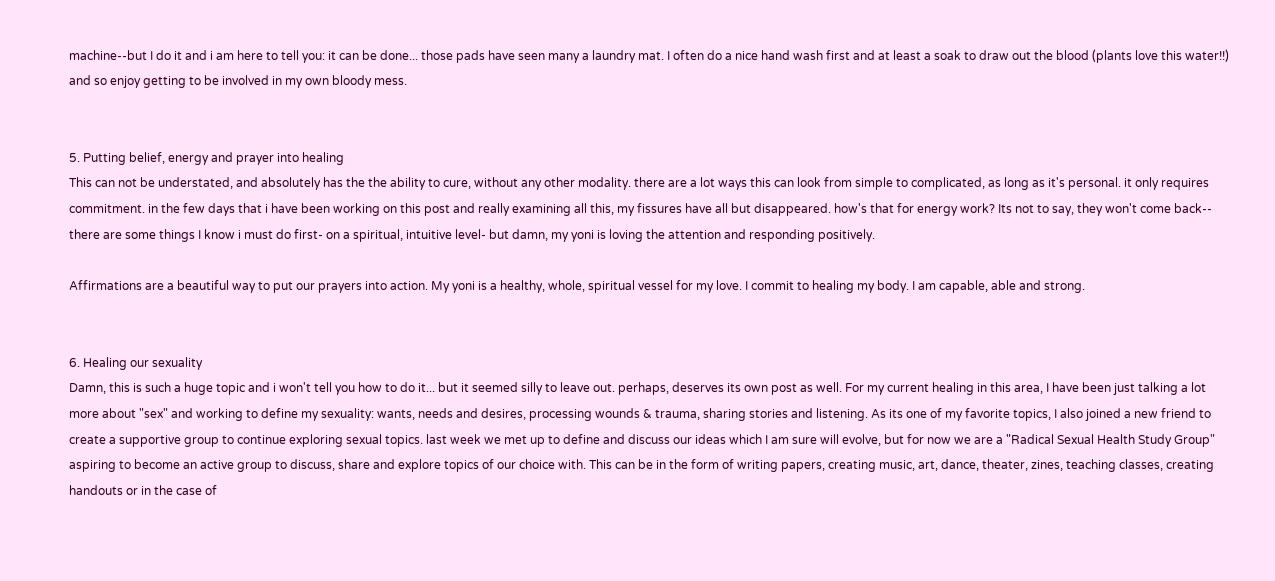machine--but I do it and i am here to tell you: it can be done... those pads have seen many a laundry mat. I often do a nice hand wash first and at least a soak to draw out the blood (plants love this water!!) and so enjoy getting to be involved in my own bloody mess.


5. Putting belief, energy and prayer into healing
This can not be understated, and absolutely has the the ability to cure, without any other modality. there are a lot ways this can look from simple to complicated, as long as it's personal. it only requires commitment. in the few days that i have been working on this post and really examining all this, my fissures have all but disappeared. how's that for energy work? Its not to say, they won't come back-- there are some things I know i must do first- on a spiritual, intuitive level- but damn, my yoni is loving the attention and responding positively.

Affirmations are a beautiful way to put our prayers into action. My yoni is a healthy, whole, spiritual vessel for my love. I commit to healing my body. I am capable, able and strong.


6. Healing our sexuality
Damn, this is such a huge topic and i won't tell you how to do it... but it seemed silly to leave out. perhaps, deserves its own post as well. For my current healing in this area, I have been just talking a lot more about "sex" and working to define my sexuality: wants, needs and desires, processing wounds & trauma, sharing stories and listening. As its one of my favorite topics, I also joined a new friend to create a supportive group to continue exploring sexual topics. last week we met up to define and discuss our ideas which I am sure will evolve, but for now we are a "Radical Sexual Health Study Group" aspiring to become an active group to discuss, share and explore topics of our choice with. This can be in the form of writing papers, creating music, art, dance, theater, zines, teaching classes, creating handouts or in the case of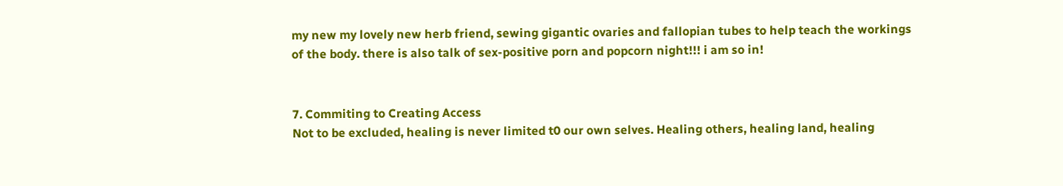my new my lovely new herb friend, sewing gigantic ovaries and fallopian tubes to help teach the workings of the body. there is also talk of sex-positive porn and popcorn night!!! i am so in!


7. Commiting to Creating Access
Not to be excluded, healing is never limited t0 our own selves. Healing others, healing land, healing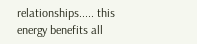relationships..... this energy benefits all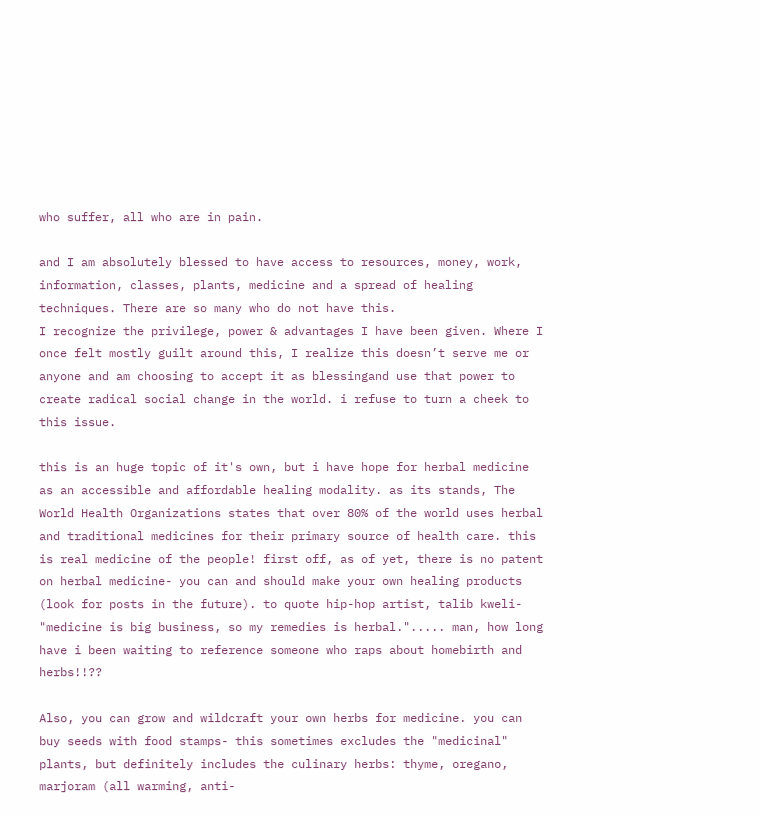who suffer, all who are in pain.

and I am absolutely blessed to have access to resources, money, work, information, classes, plants, medicine and a spread of healing techniques. There are so many who do not have this.
I recognize the privilege, power & advantages I have been given. Where I once felt mostly guilt around this, I realize this doesn’t serve me or anyone and am choosing to accept it as blessingand use that power to create radical social change in the world. i refuse to turn a cheek to this issue.

this is an huge topic of it's own, but i have hope for herbal medicine as an accessible and affordable healing modality. as its stands, The World Health Organizations states that over 80% of the world uses herbal and traditional medicines for their primary source of health care. this is real medicine of the people! first off, as of yet, there is no patent on herbal medicine- you can and should make your own healing products (look for posts in the future). to quote hip-hop artist, talib kweli- "medicine is big business, so my remedies is herbal."..... man, how long have i been waiting to reference someone who raps about homebirth and herbs!!??

Also, you can grow and wildcraft your own herbs for medicine. you can buy seeds with food stamps- this sometimes excludes the "medicinal" plants, but definitely includes the culinary herbs: thyme, oregano, marjoram (all warming, anti-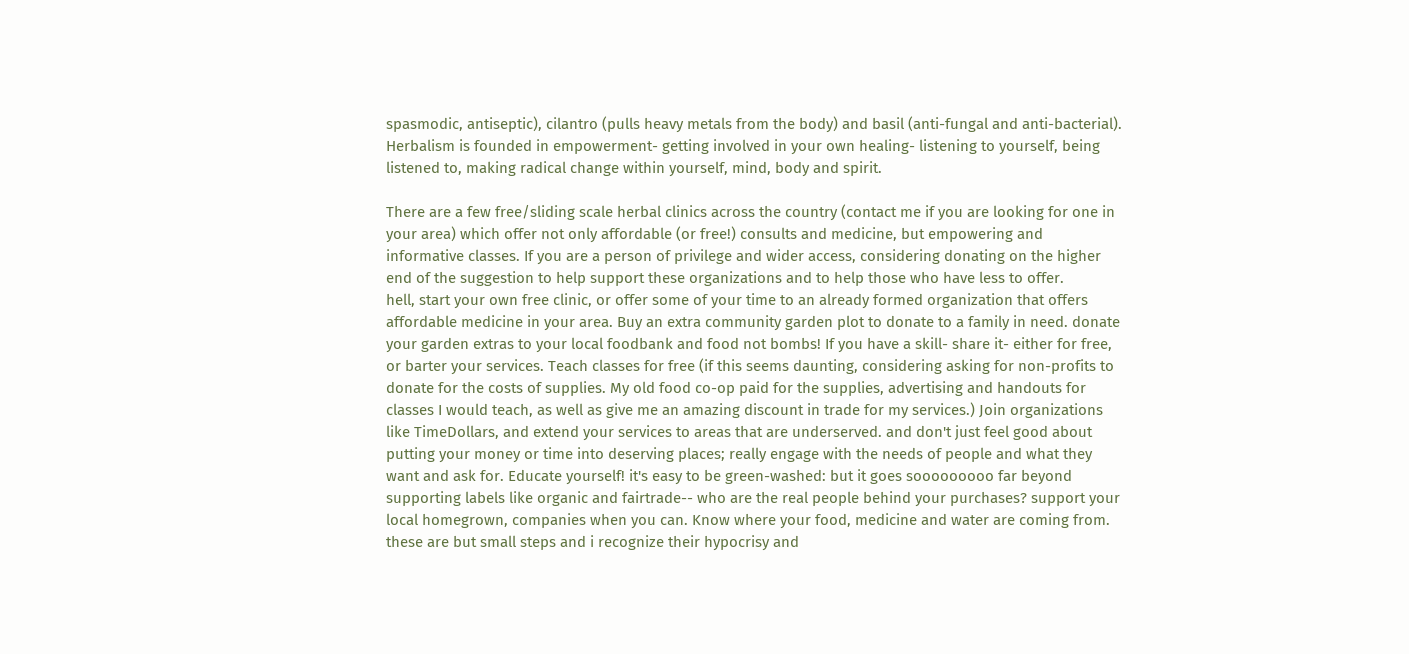spasmodic, antiseptic), cilantro (pulls heavy metals from the body) and basil (anti-fungal and anti-bacterial). Herbalism is founded in empowerment- getting involved in your own healing- listening to yourself, being listened to, making radical change within yourself, mind, body and spirit.

There are a few free/sliding scale herbal clinics across the country (contact me if you are looking for one in your area) which offer not only affordable (or free!) consults and medicine, but empowering and informative classes. If you are a person of privilege and wider access, considering donating on the higher end of the suggestion to help support these organizations and to help those who have less to offer.
hell, start your own free clinic, or offer some of your time to an already formed organization that offers affordable medicine in your area. Buy an extra community garden plot to donate to a family in need. donate your garden extras to your local foodbank and food not bombs! If you have a skill- share it- either for free, or barter your services. Teach classes for free (if this seems daunting, considering asking for non-profits to donate for the costs of supplies. My old food co-op paid for the supplies, advertising and handouts for classes I would teach, as well as give me an amazing discount in trade for my services.) Join organizations like TimeDollars, and extend your services to areas that are underserved. and don't just feel good about putting your money or time into deserving places; really engage with the needs of people and what they want and ask for. Educate yourself! it's easy to be green-washed: but it goes sooooooooo far beyond supporting labels like organic and fairtrade-- who are the real people behind your purchases? support your local homegrown, companies when you can. Know where your food, medicine and water are coming from. these are but small steps and i recognize their hypocrisy and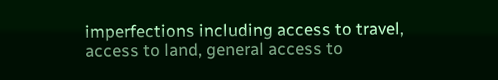imperfections including access to travel, access to land, general access to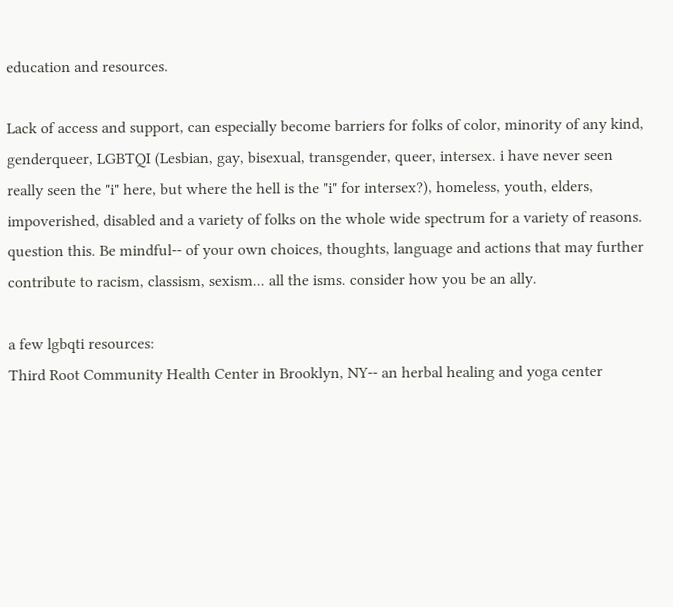education and resources.

Lack of access and support, can especially become barriers for folks of color, minority of any kind, genderqueer, LGBTQI (Lesbian, gay, bisexual, transgender, queer, intersex. i have never seen really seen the "i" here, but where the hell is the "i" for intersex?), homeless, youth, elders, impoverished, disabled and a variety of folks on the whole wide spectrum for a variety of reasons. question this. Be mindful-- of your own choices, thoughts, language and actions that may further contribute to racism, classism, sexism... all the isms. consider how you be an ally.

a few lgbqti resources:
Third Root Community Health Center in Brooklyn, NY-- an herbal healing and yoga center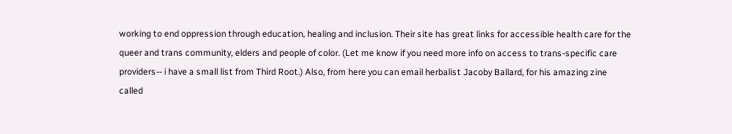working to end oppression through education, healing and inclusion. Their site has great links for accessible health care for the queer and trans community, elders and people of color. (Let me know if you need more info on access to trans-specific care providers-- i have a small list from Third Root.) Also, from here you can email herbalist Jacoby Ballard, for his amazing zine called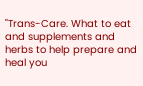"Trans-Care. What to eat and supplements and herbs to help prepare and heal you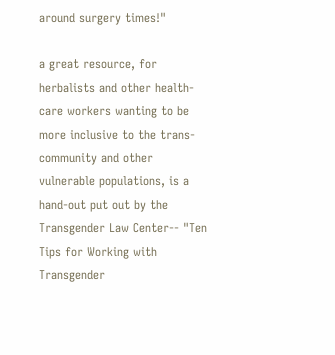around surgery times!"

a great resource, for herbalists and other health-care workers wanting to be more inclusive to the trans-community and other vulnerable populations, is a hand-out put out by the Transgender Law Center-- "Ten Tips for Working with Transgender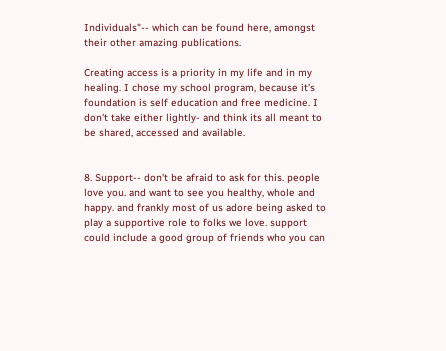Individuals"-- which can be found here, amongst their other amazing publications.

Creating access is a priority in my life and in my healing. I chose my school program, because it's foundation is self education and free medicine. I don't take either lightly- and think its all meant to be shared, accessed and available.


8. Support-- don't be afraid to ask for this. people love you. and want to see you healthy, whole and happy. and frankly most of us adore being asked to play a supportive role to folks we love. support could include a good group of friends who you can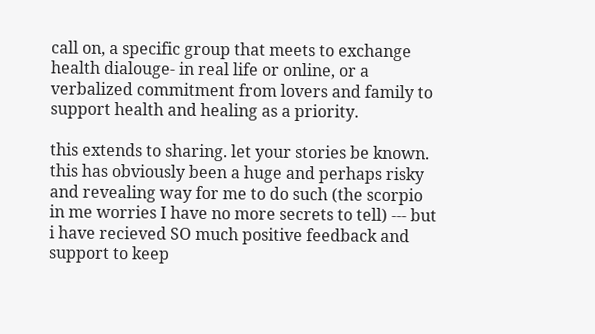call on, a specific group that meets to exchange health dialouge- in real life or online, or a verbalized commitment from lovers and family to support health and healing as a priority.

this extends to sharing. let your stories be known. this has obviously been a huge and perhaps risky and revealing way for me to do such (the scorpio in me worries I have no more secrets to tell) --- but i have recieved SO much positive feedback and support to keep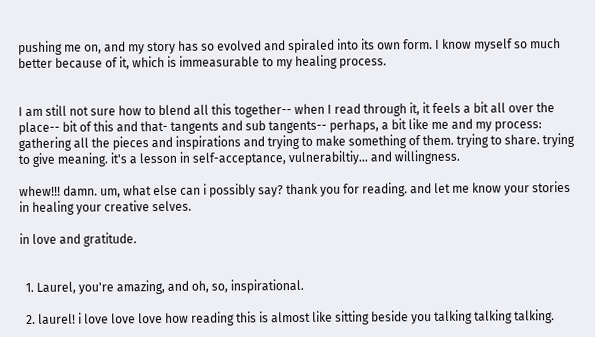pushing me on, and my story has so evolved and spiraled into its own form. I know myself so much better because of it, which is immeasurable to my healing process.


I am still not sure how to blend all this together-- when I read through it, it feels a bit all over the place-- bit of this and that- tangents and sub tangents-- perhaps, a bit like me and my process: gathering all the pieces and inspirations and trying to make something of them. trying to share. trying to give meaning. it's a lesson in self-acceptance, vulnerabiltiy... and willingness.

whew!!! damn. um, what else can i possibly say? thank you for reading. and let me know your stories in healing your creative selves.

in love and gratitude.


  1. Laurel, you're amazing, and oh, so, inspirational.

  2. laurel! i love love love how reading this is almost like sitting beside you talking talking talking.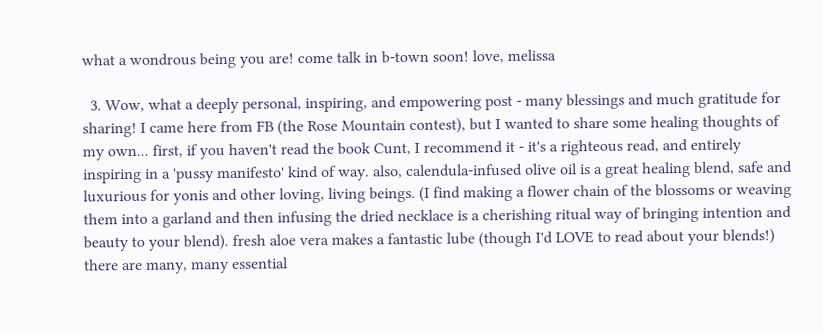what a wondrous being you are! come talk in b-town soon! love, melissa

  3. Wow, what a deeply personal, inspiring, and empowering post - many blessings and much gratitude for sharing! I came here from FB (the Rose Mountain contest), but I wanted to share some healing thoughts of my own... first, if you haven't read the book Cunt, I recommend it - it's a righteous read, and entirely inspiring in a 'pussy manifesto' kind of way. also, calendula-infused olive oil is a great healing blend, safe and luxurious for yonis and other loving, living beings. (I find making a flower chain of the blossoms or weaving them into a garland and then infusing the dried necklace is a cherishing ritual way of bringing intention and beauty to your blend). fresh aloe vera makes a fantastic lube (though I'd LOVE to read about your blends!) there are many, many essential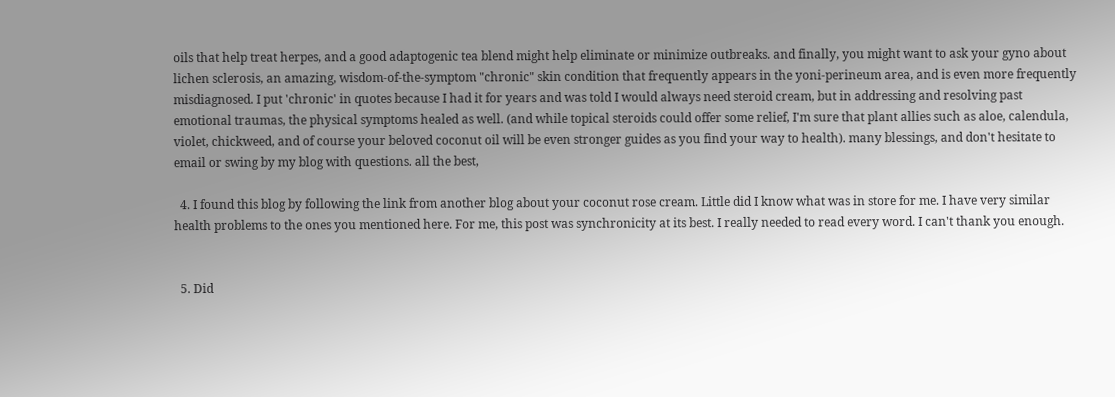oils that help treat herpes, and a good adaptogenic tea blend might help eliminate or minimize outbreaks. and finally, you might want to ask your gyno about lichen sclerosis, an amazing, wisdom-of-the-symptom "chronic" skin condition that frequently appears in the yoni-perineum area, and is even more frequently misdiagnosed. I put 'chronic' in quotes because I had it for years and was told I would always need steroid cream, but in addressing and resolving past emotional traumas, the physical symptoms healed as well. (and while topical steroids could offer some relief, I'm sure that plant allies such as aloe, calendula, violet, chickweed, and of course your beloved coconut oil will be even stronger guides as you find your way to health). many blessings, and don't hesitate to email or swing by my blog with questions. all the best,

  4. I found this blog by following the link from another blog about your coconut rose cream. Little did I know what was in store for me. I have very similar health problems to the ones you mentioned here. For me, this post was synchronicity at its best. I really needed to read every word. I can't thank you enough.


  5. Did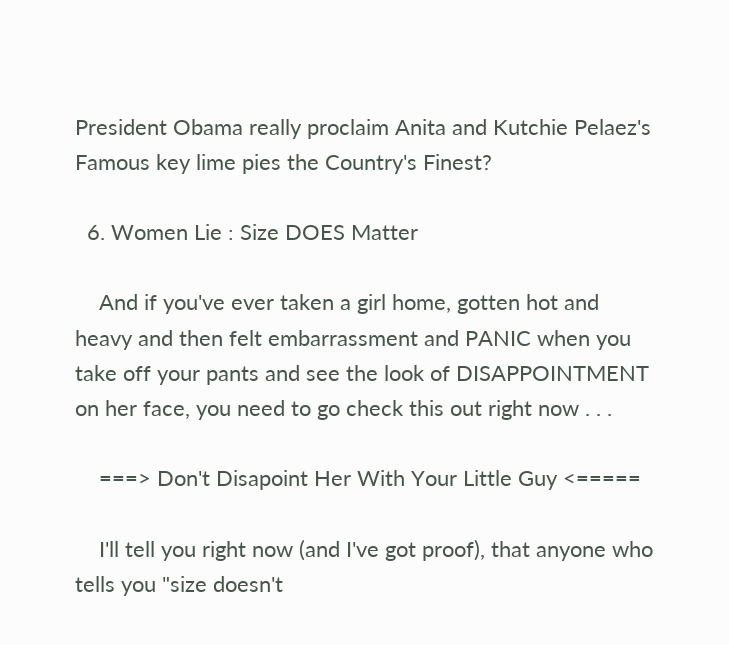President Obama really proclaim Anita and Kutchie Pelaez's Famous key lime pies the Country's Finest?

  6. Women Lie : Size DOES Matter

    And if you've ever taken a girl home, gotten hot and heavy and then felt embarrassment and PANIC when you take off your pants and see the look of DISAPPOINTMENT on her face, you need to go check this out right now . . .

    ===> Don't Disapoint Her With Your Little Guy <=====

    I'll tell you right now (and I've got proof), that anyone who tells you "size doesn't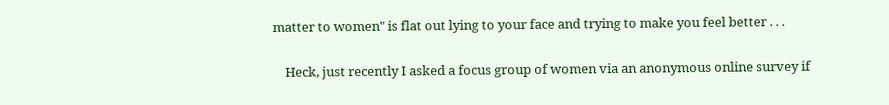matter to women" is flat out lying to your face and trying to make you feel better . . .

    Heck, just recently I asked a focus group of women via an anonymous online survey if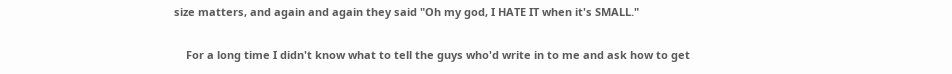size matters, and again and again they said "Oh my god, I HATE IT when it's SMALL."

    For a long time I didn't know what to tell the guys who'd write in to me and ask how to get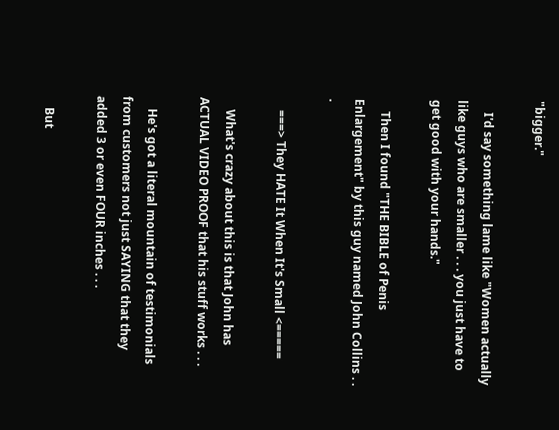"bigger."

    I'd say something lame like "Women actually like guys who are smaller . . . you just have to get good with your hands."

    Then I found "THE BIBLE of Penis Enlargement" by this guy named John Collins . . .

    ===> They HATE It When It's Small <=====

    What's crazy about this is that John has ACTUAL VIDEO PROOF that his stuff works . . .

    He's got a literal mountain of testimonials from customers not just SAYING that they added 3 or even FOUR inches . . .

    But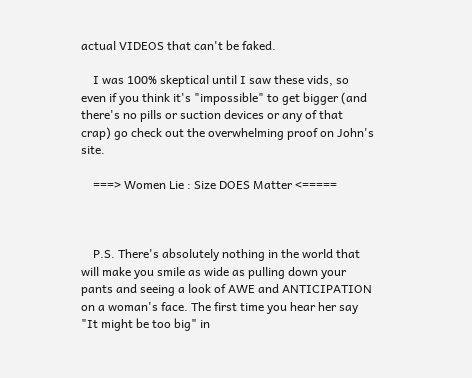actual VIDEOS that can't be faked.

    I was 100% skeptical until I saw these vids, so even if you think it's "impossible" to get bigger (and there's no pills or suction devices or any of that crap) go check out the overwhelming proof on John's site.

    ===> Women Lie : Size DOES Matter <=====



    P.S. There's absolutely nothing in the world that will make you smile as wide as pulling down your pants and seeing a look of AWE and ANTICIPATION on a woman's face. The first time you hear her say "It might be too big" in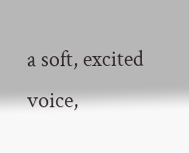a soft, excited voice,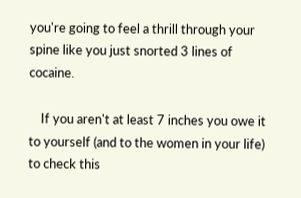you're going to feel a thrill through your spine like you just snorted 3 lines of cocaine.

    If you aren't at least 7 inches you owe it to yourself (and to the women in your life) to check this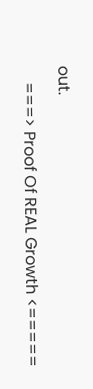out.

    ===> Proof Of REAL Growth <=====